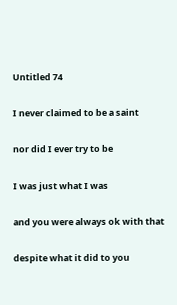Untitled 74

I never claimed to be a saint

nor did I ever try to be

I was just what I was

and you were always ok with that

despite what it did to you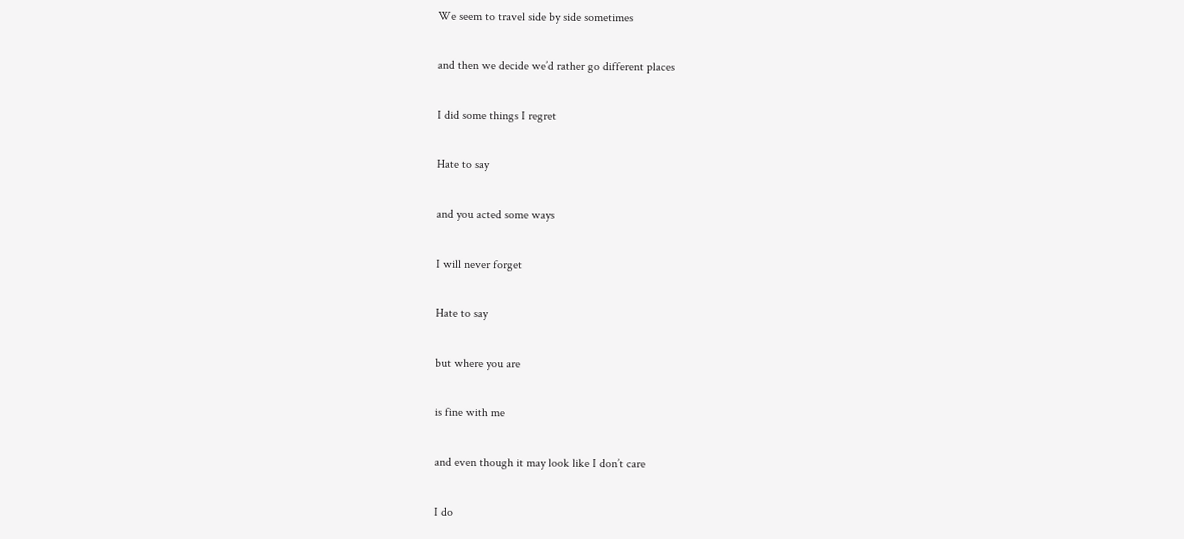We seem to travel side by side sometimes

and then we decide we’d rather go different places

I did some things I regret

Hate to say

and you acted some ways

I will never forget

Hate to say

but where you are

is fine with me

and even though it may look like I don’t care

I do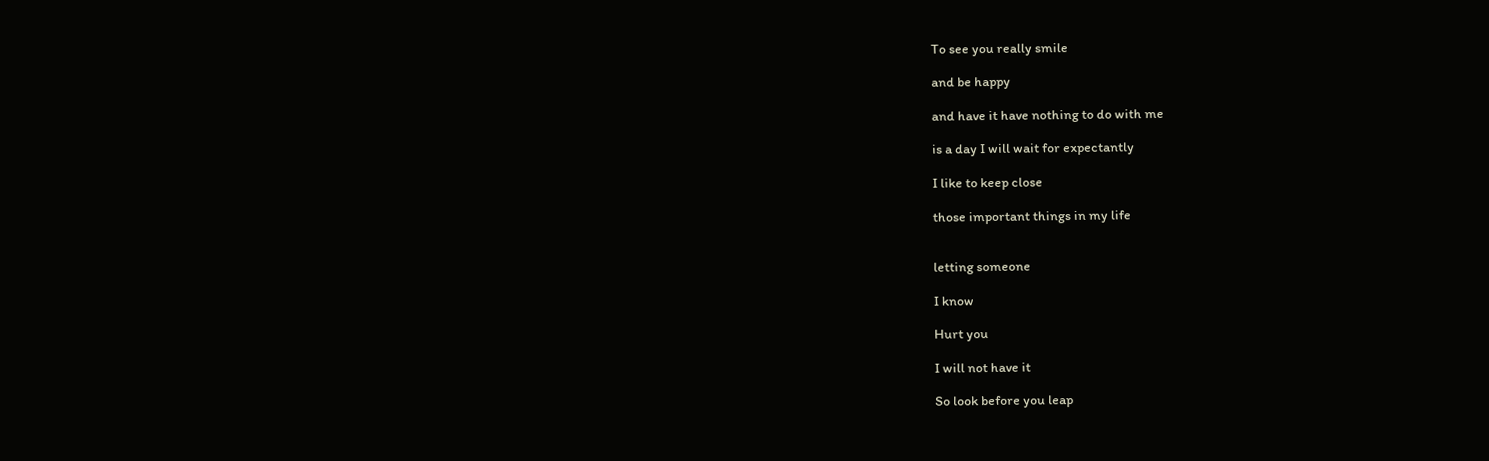To see you really smile

and be happy

and have it have nothing to do with me

is a day I will wait for expectantly

I like to keep close

those important things in my life


letting someone

I know

Hurt you

I will not have it

So look before you leap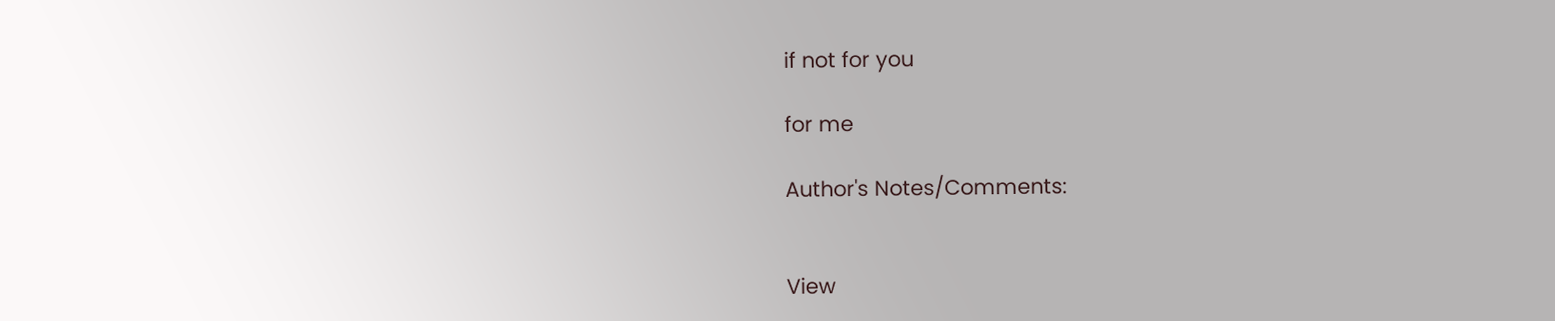if not for you

for me

Author's Notes/Comments:


View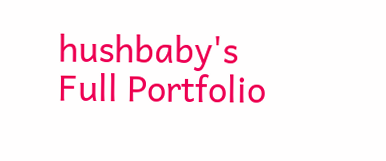hushbaby's Full Portfolio